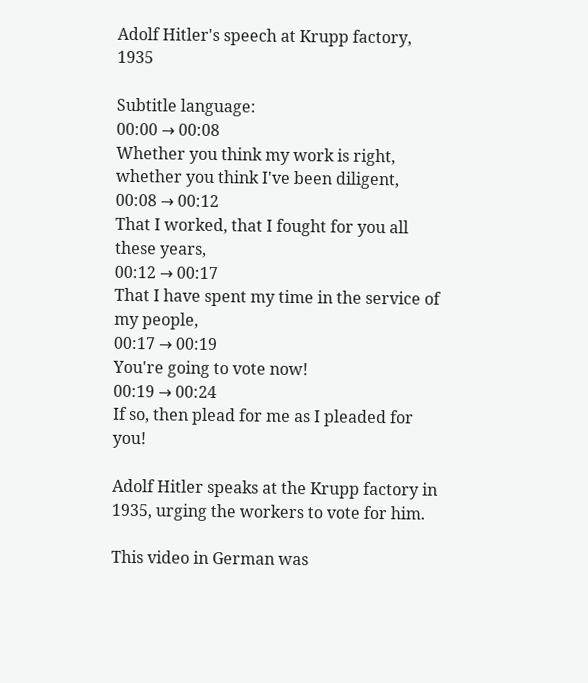Adolf Hitler's speech at Krupp factory, 1935

Subtitle language:
00:00 → 00:08
Whether you think my work is right, whether you think I've been diligent,
00:08 → 00:12
That I worked, that I fought for you all these years,
00:12 → 00:17
That I have spent my time in the service of my people,
00:17 → 00:19
You're going to vote now!
00:19 → 00:24
If so, then plead for me as I pleaded for you!

Adolf Hitler speaks at the Krupp factory in 1935, urging the workers to vote for him.

This video in German was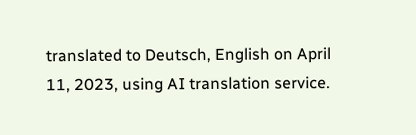translated to Deutsch, English on April 11, 2023, using AI translation service.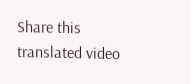Share this translated video